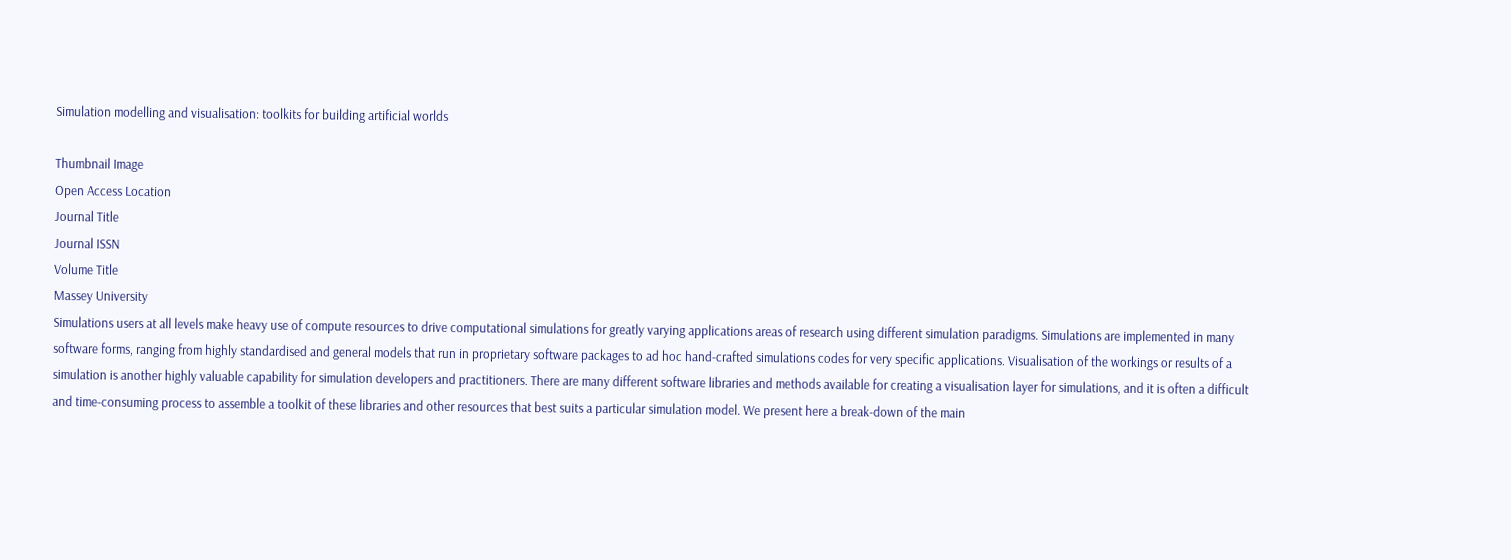Simulation modelling and visualisation: toolkits for building artificial worlds

Thumbnail Image
Open Access Location
Journal Title
Journal ISSN
Volume Title
Massey University
Simulations users at all levels make heavy use of compute resources to drive computational simulations for greatly varying applications areas of research using different simulation paradigms. Simulations are implemented in many software forms, ranging from highly standardised and general models that run in proprietary software packages to ad hoc hand-crafted simulations codes for very specific applications. Visualisation of the workings or results of a simulation is another highly valuable capability for simulation developers and practitioners. There are many different software libraries and methods available for creating a visualisation layer for simulations, and it is often a difficult and time-consuming process to assemble a toolkit of these libraries and other resources that best suits a particular simulation model. We present here a break-down of the main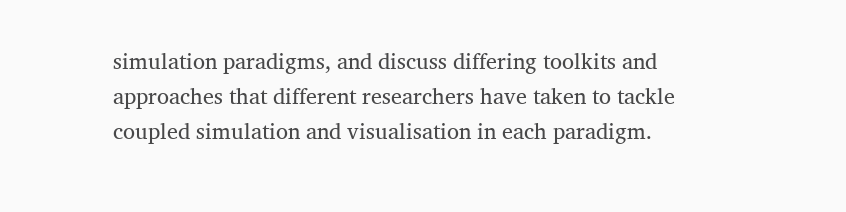simulation paradigms, and discuss differing toolkits and approaches that different researchers have taken to tackle coupled simulation and visualisation in each paradigm.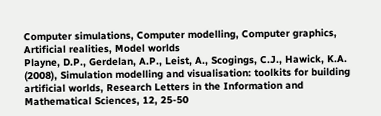Computer simulations, Computer modelling, Computer graphics, Artificial realities, Model worlds
Playne, D.P., Gerdelan, A.P., Leist, A., Scogings, C.J., Hawick, K.A. (2008), Simulation modelling and visualisation: toolkits for building artificial worlds, Research Letters in the Information and Mathematical Sciences, 12, 25-50